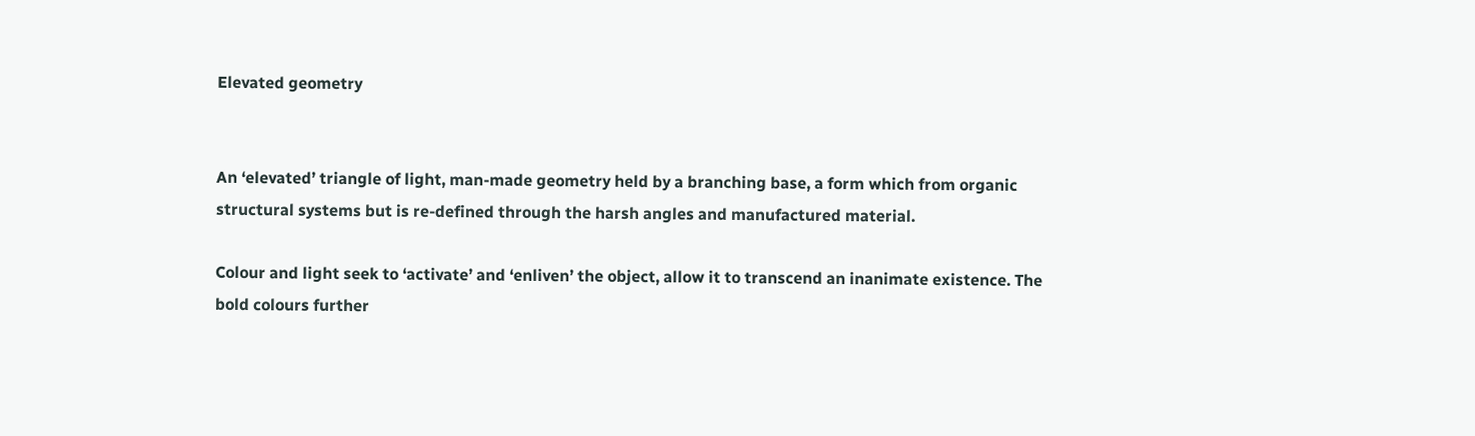Elevated geometry


An ‘elevated’ triangle of light, man-made geometry held by a branching base, a form which from organic structural systems but is re-defined through the harsh angles and manufactured material.

Colour and light seek to ‘activate’ and ‘enliven’ the object, allow it to transcend an inanimate existence. The bold colours further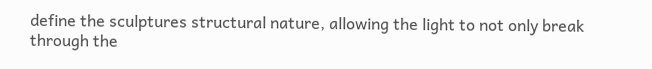define the sculptures structural nature, allowing the light to not only break through the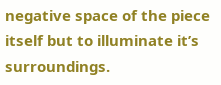negative space of the piece itself but to illuminate it’s surroundings.